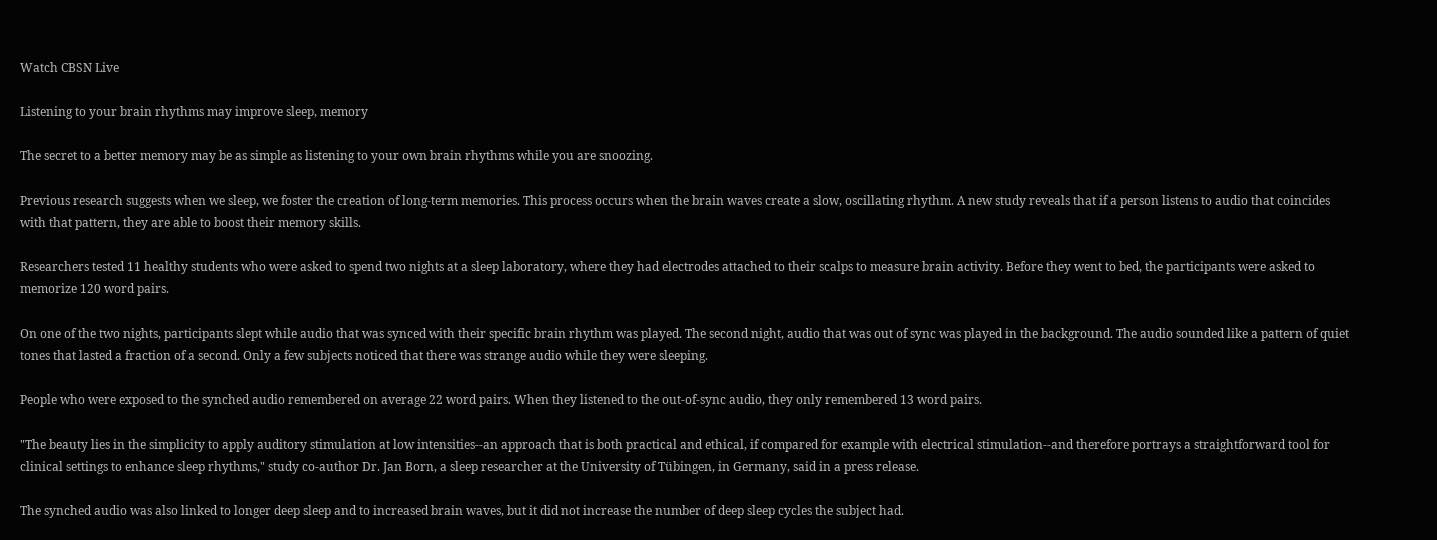Watch CBSN Live

Listening to your brain rhythms may improve sleep, memory

The secret to a better memory may be as simple as listening to your own brain rhythms while you are snoozing.

Previous research suggests when we sleep, we foster the creation of long-term memories. This process occurs when the brain waves create a slow, oscillating rhythm. A new study reveals that if a person listens to audio that coincides with that pattern, they are able to boost their memory skills.

Researchers tested 11 healthy students who were asked to spend two nights at a sleep laboratory, where they had electrodes attached to their scalps to measure brain activity. Before they went to bed, the participants were asked to memorize 120 word pairs.

On one of the two nights, participants slept while audio that was synced with their specific brain rhythm was played. The second night, audio that was out of sync was played in the background. The audio sounded like a pattern of quiet tones that lasted a fraction of a second. Only a few subjects noticed that there was strange audio while they were sleeping.

People who were exposed to the synched audio remembered on average 22 word pairs. When they listened to the out-of-sync audio, they only remembered 13 word pairs.

"The beauty lies in the simplicity to apply auditory stimulation at low intensities--an approach that is both practical and ethical, if compared for example with electrical stimulation--and therefore portrays a straightforward tool for clinical settings to enhance sleep rhythms," study co-author Dr. Jan Born, a sleep researcher at the University of Tübingen, in Germany, said in a press release.

The synched audio was also linked to longer deep sleep and to increased brain waves, but it did not increase the number of deep sleep cycles the subject had.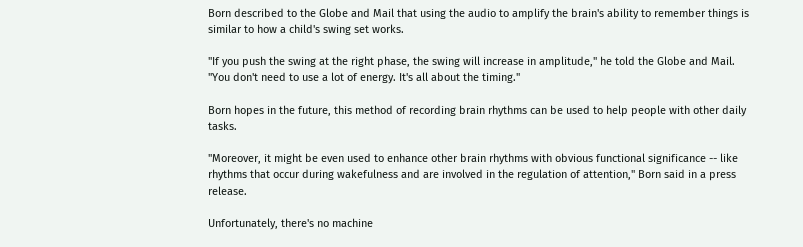Born described to the Globe and Mail that using the audio to amplify the brain's ability to remember things is similar to how a child's swing set works.

"If you push the swing at the right phase, the swing will increase in amplitude," he told the Globe and Mail. "You don't need to use a lot of energy. It's all about the timing."

Born hopes in the future, this method of recording brain rhythms can be used to help people with other daily tasks.

"Moreover, it might be even used to enhance other brain rhythms with obvious functional significance -- like rhythms that occur during wakefulness and are involved in the regulation of attention," Born said in a press release.

Unfortunately, there's no machine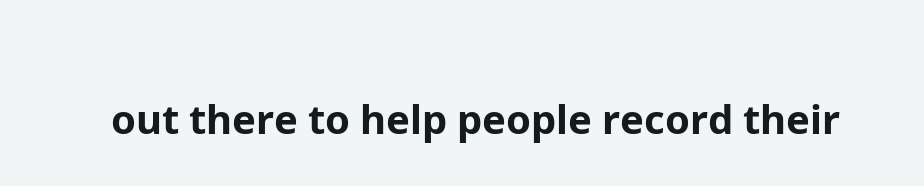out there to help people record their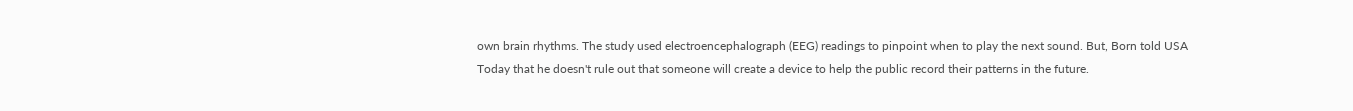own brain rhythms. The study used electroencephalograph (EEG) readings to pinpoint when to play the next sound. But, Born told USA Today that he doesn't rule out that someone will create a device to help the public record their patterns in the future.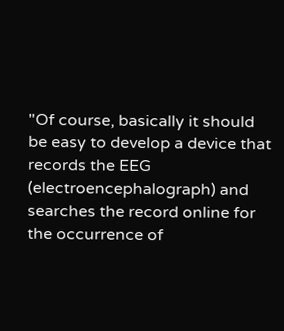"Of course, basically it should be easy to develop a device that records the EEG (electroencephalograph) and searches the record online for the occurrence of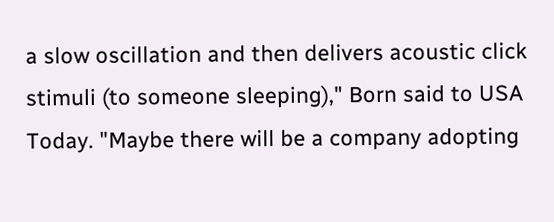a slow oscillation and then delivers acoustic click stimuli (to someone sleeping)," Born said to USA Today. "Maybe there will be a company adopting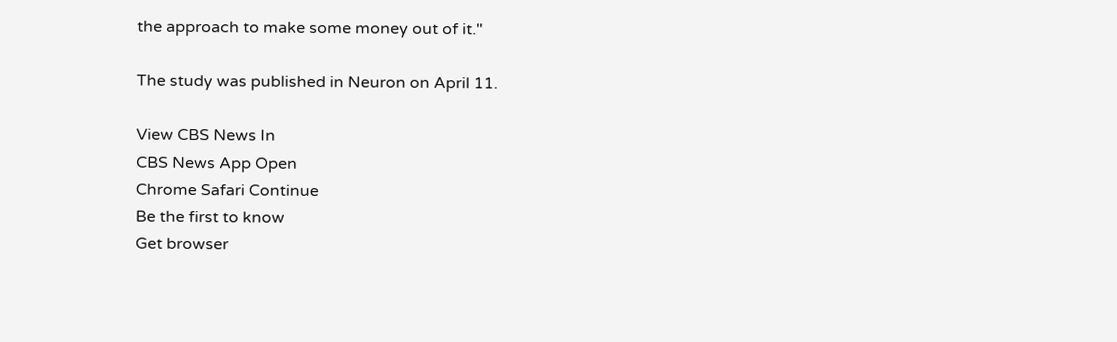the approach to make some money out of it."

The study was published in Neuron on April 11.

View CBS News In
CBS News App Open
Chrome Safari Continue
Be the first to know
Get browser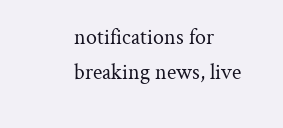notifications for breaking news, live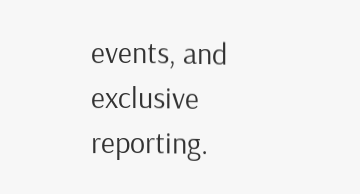events, and exclusive reporting.